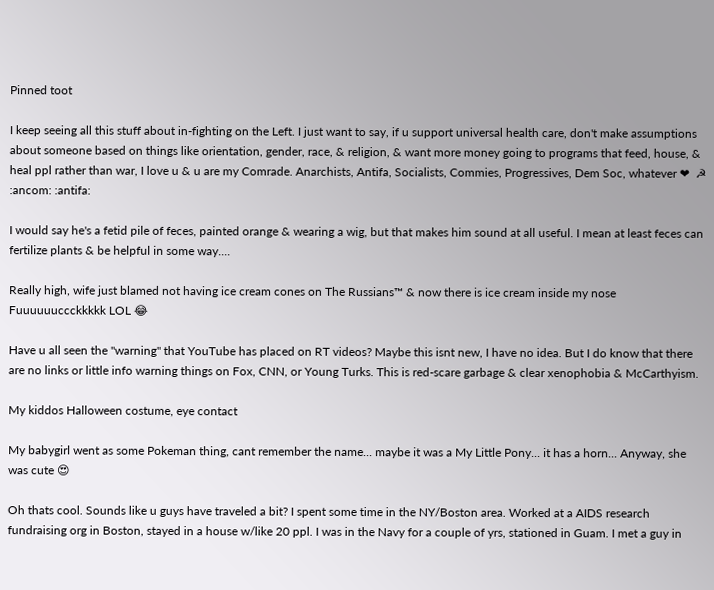Pinned toot

I keep seeing all this stuff about in-fighting on the Left. I just want to say, if u support universal health care, don't make assumptions about someone based on things like orientation, gender, race, & religion, & want more money going to programs that feed, house, & heal ppl rather than war, I love u & u are my Comrade. Anarchists, Antifa, Socialists, Commies, Progressives, Dem Soc, whatever ❤  ☭ :ancom: :antifa:

I would say he's a fetid pile of feces, painted orange & wearing a wig, but that makes him sound at all useful. I mean at least feces can fertilize plants & be helpful in some way....

Really high, wife just blamed not having ice cream cones on The Russians™ & now there is ice cream inside my nose Fuuuuuuccckkkkk LOL 😂

Have u all seen the "warning" that YouTube has placed on RT videos? Maybe this isnt new, I have no idea. But I do know that there are no links or little info warning things on Fox, CNN, or Young Turks. This is red-scare garbage & clear xenophobia & McCarthyism.

My kiddos Halloween costume, eye contact

My babygirl went as some Pokeman thing, cant remember the name... maybe it was a My Little Pony... it has a horn... Anyway, she was cute 😍

Oh thats cool. Sounds like u guys have traveled a bit? I spent some time in the NY/Boston area. Worked at a AIDS research fundraising org in Boston, stayed in a house w/like 20 ppl. I was in the Navy for a couple of yrs, stationed in Guam. I met a guy in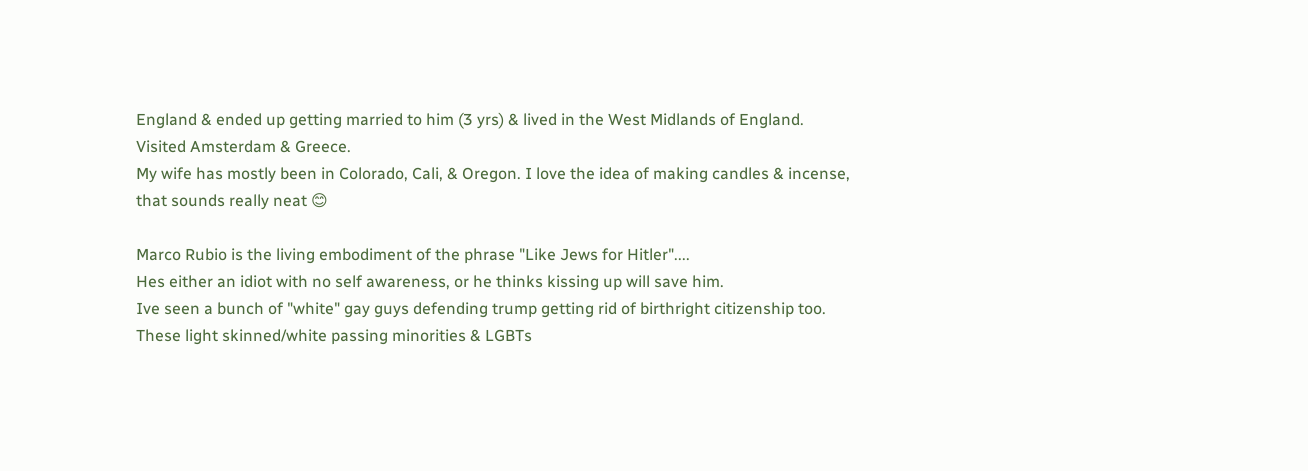England & ended up getting married to him (3 yrs) & lived in the West Midlands of England. Visited Amsterdam & Greece.
My wife has mostly been in Colorado, Cali, & Oregon. I love the idea of making candles & incense, that sounds really neat 😊

Marco Rubio is the living embodiment of the phrase "Like Jews for Hitler"....
Hes either an idiot with no self awareness, or he thinks kissing up will save him.
Ive seen a bunch of "white" gay guys defending trump getting rid of birthright citizenship too.
These light skinned/white passing minorities & LGBTs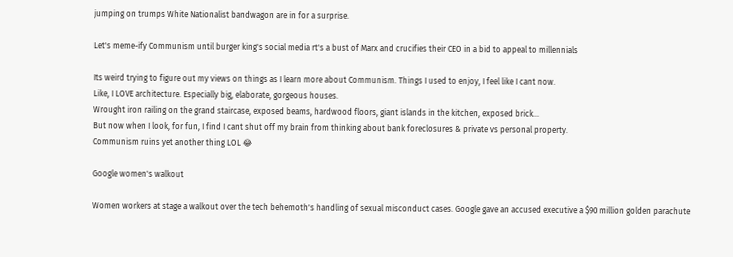jumping on trumps White Nationalist bandwagon are in for a surprise.

Let's meme-ify Communism until burger king's social media rt's a bust of Marx and crucifies their CEO in a bid to appeal to millennials

Its weird trying to figure out my views on things as I learn more about Communism. Things I used to enjoy, I feel like I cant now.
Like, I LOVE architecture. Especially big, elaborate, gorgeous houses.
Wrought iron railing on the grand staircase, exposed beams, hardwood floors, giant islands in the kitchen, exposed brick...
But now when I look, for fun, I find I cant shut off my brain from thinking about bank foreclosures & private vs personal property.
Communism ruins yet another thing LOL 😂

Google women's walkout

Women workers at stage a walkout over the tech behemoth's handling of sexual misconduct cases. Google gave an accused executive a $90 million golden parachute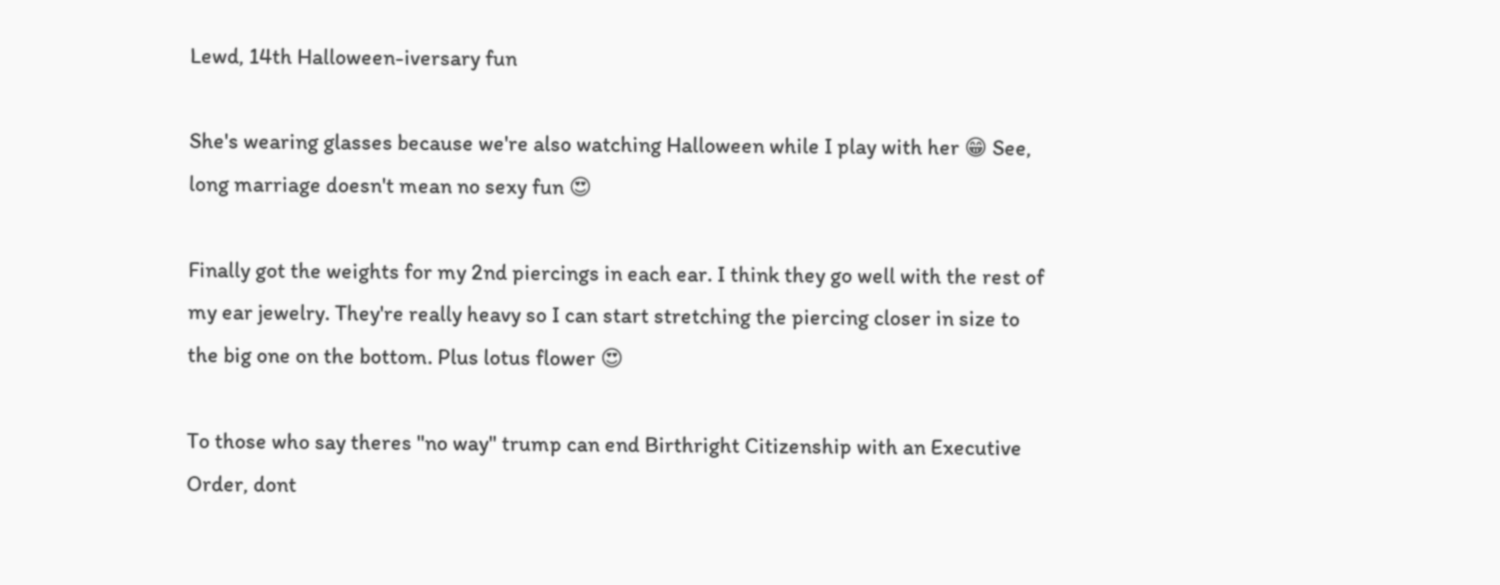Lewd, 14th Halloween-iversary fun

She's wearing glasses because we're also watching Halloween while I play with her 😁 See, long marriage doesn't mean no sexy fun 😍

Finally got the weights for my 2nd piercings in each ear. I think they go well with the rest of my ear jewelry. They're really heavy so I can start stretching the piercing closer in size to the big one on the bottom. Plus lotus flower 😍

To those who say theres "no way" trump can end Birthright Citizenship with an Executive Order, dont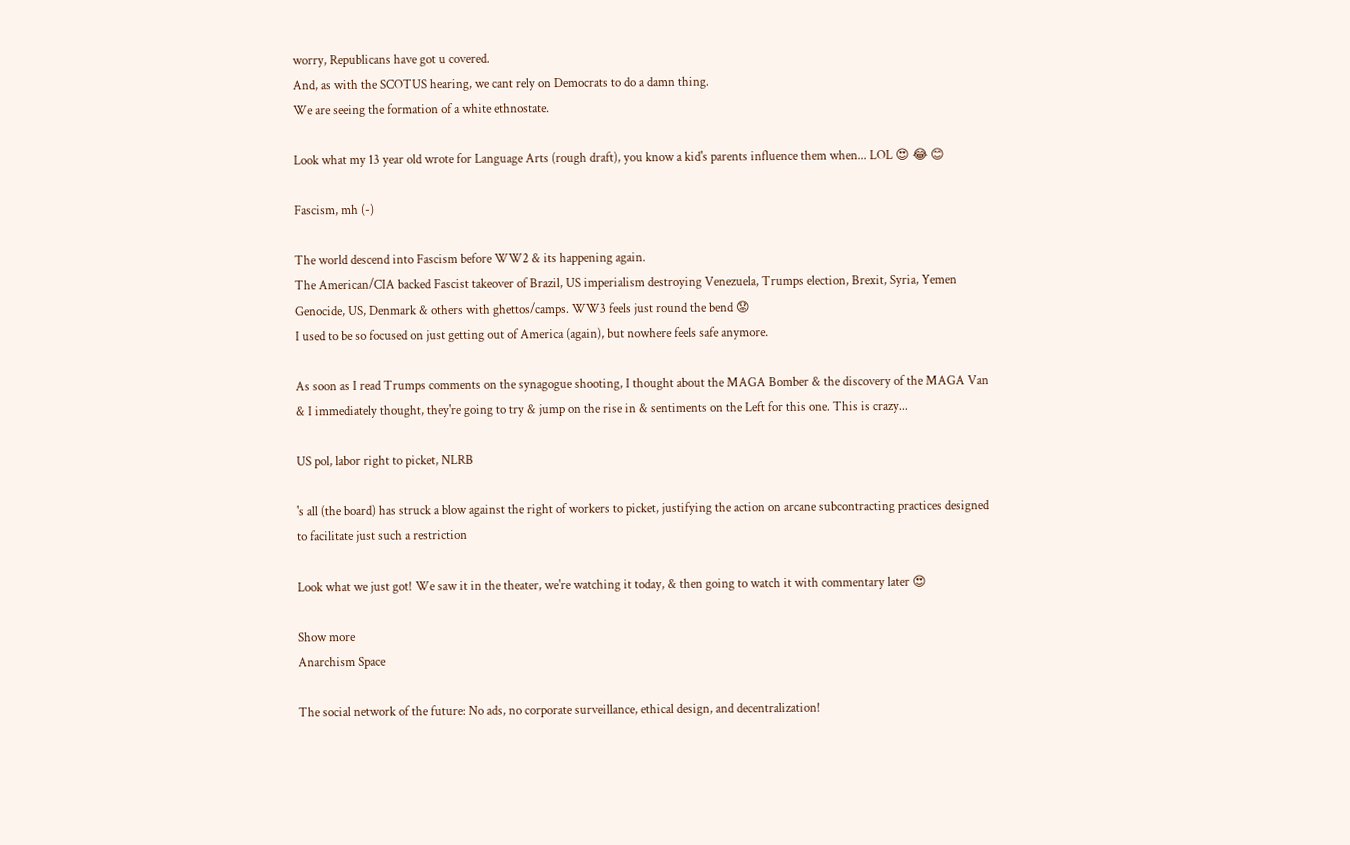worry, Republicans have got u covered.
And, as with the SCOTUS hearing, we cant rely on Democrats to do a damn thing.
We are seeing the formation of a white ethnostate.

Look what my 13 year old wrote for Language Arts (rough draft), you know a kid's parents influence them when... LOL 😍 😂 😊

Fascism, mh (-)

The world descend into Fascism before WW2 & its happening again.
The American/CIA backed Fascist takeover of Brazil, US imperialism destroying Venezuela, Trumps election, Brexit, Syria, Yemen Genocide, US, Denmark & others with ghettos/camps. WW3 feels just round the bend 😟
I used to be so focused on just getting out of America (again), but nowhere feels safe anymore.

As soon as I read Trumps comments on the synagogue shooting, I thought about the MAGA Bomber & the discovery of the MAGA Van & I immediately thought, they're going to try & jump on the rise in & sentiments on the Left for this one. This is crazy...

US pol, labor right to picket, NLRB

's all (the board) has struck a blow against the right of workers to picket, justifying the action on arcane subcontracting practices designed to facilitate just such a restriction

Look what we just got! We saw it in the theater, we're watching it today, & then going to watch it with commentary later 😍

Show more
Anarchism Space

The social network of the future: No ads, no corporate surveillance, ethical design, and decentralization!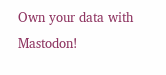Own your data with Mastodon!